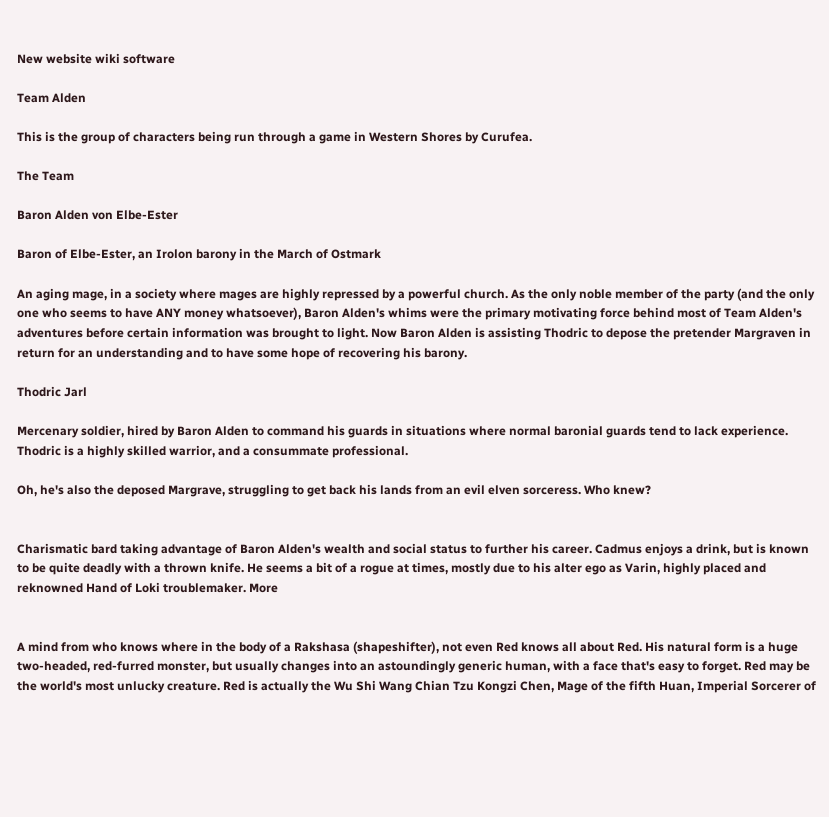New website wiki software

Team Alden

This is the group of characters being run through a game in Western Shores by Curufea.

The Team

Baron Alden von Elbe-Ester

Baron of Elbe-Ester, an Irolon barony in the March of Ostmark

An aging mage, in a society where mages are highly repressed by a powerful church. As the only noble member of the party (and the only one who seems to have ANY money whatsoever), Baron Alden's whims were the primary motivating force behind most of Team Alden's adventures before certain information was brought to light. Now Baron Alden is assisting Thodric to depose the pretender Margraven in return for an understanding and to have some hope of recovering his barony.

Thodric Jarl

Mercenary soldier, hired by Baron Alden to command his guards in situations where normal baronial guards tend to lack experience. Thodric is a highly skilled warrior, and a consummate professional.

Oh, he's also the deposed Margrave, struggling to get back his lands from an evil elven sorceress. Who knew?


Charismatic bard taking advantage of Baron Alden's wealth and social status to further his career. Cadmus enjoys a drink, but is known to be quite deadly with a thrown knife. He seems a bit of a rogue at times, mostly due to his alter ego as Varin, highly placed and reknowned Hand of Loki troublemaker. More


A mind from who knows where in the body of a Rakshasa (shapeshifter), not even Red knows all about Red. His natural form is a huge two-headed, red-furred monster, but usually changes into an astoundingly generic human, with a face that's easy to forget. Red may be the world's most unlucky creature. Red is actually the Wu Shi Wang Chian Tzu Kongzi Chen, Mage of the fifth Huan, Imperial Sorcerer of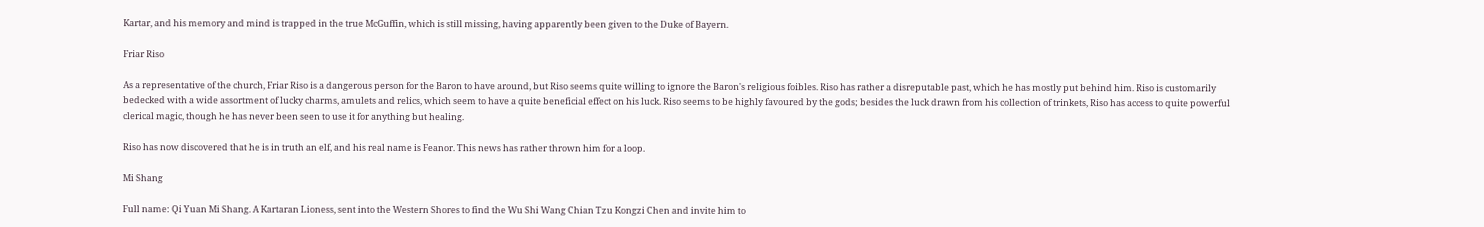Kartar, and his memory and mind is trapped in the true McGuffin, which is still missing, having apparently been given to the Duke of Bayern.

Friar Riso

As a representative of the church, Friar Riso is a dangerous person for the Baron to have around, but Riso seems quite willing to ignore the Baron's religious foibles. Riso has rather a disreputable past, which he has mostly put behind him. Riso is customarily bedecked with a wide assortment of lucky charms, amulets and relics, which seem to have a quite beneficial effect on his luck. Riso seems to be highly favoured by the gods; besides the luck drawn from his collection of trinkets, Riso has access to quite powerful clerical magic, though he has never been seen to use it for anything but healing.

Riso has now discovered that he is in truth an elf, and his real name is Feanor. This news has rather thrown him for a loop.

Mi Shang

Full name: Qi Yuan Mi Shang. A Kartaran Lioness, sent into the Western Shores to find the Wu Shi Wang Chian Tzu Kongzi Chen and invite him to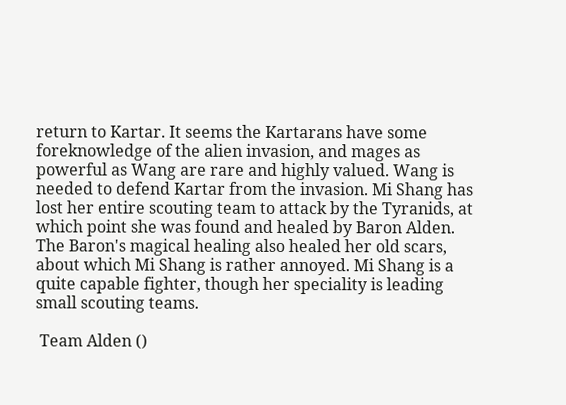return to Kartar. It seems the Kartarans have some foreknowledge of the alien invasion, and mages as powerful as Wang are rare and highly valued. Wang is needed to defend Kartar from the invasion. Mi Shang has lost her entire scouting team to attack by the Tyranids, at which point she was found and healed by Baron Alden. The Baron's magical healing also healed her old scars, about which Mi Shang is rather annoyed. Mi Shang is a quite capable fighter, though her speciality is leading small scouting teams.

 Team Alden ()